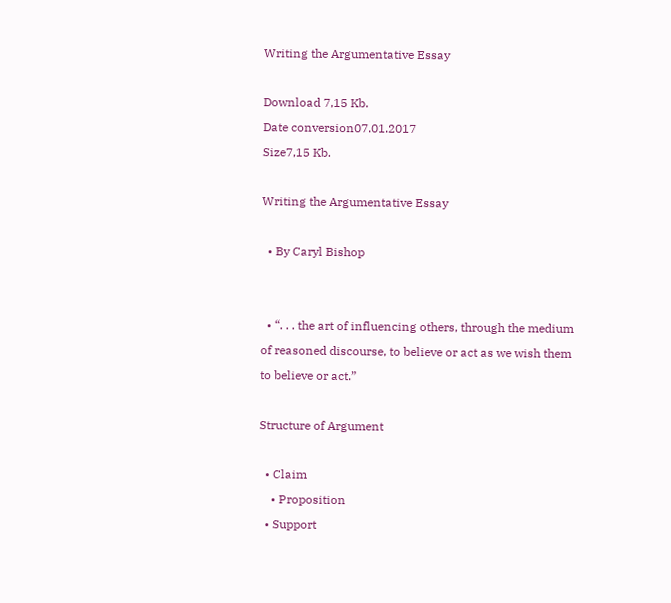Writing the Argumentative Essay

Download 7,15 Kb.
Date conversion07.01.2017
Size7,15 Kb.

Writing the Argumentative Essay

  • By Caryl Bishop


  • “. . . the art of influencing others, through the medium of reasoned discourse, to believe or act as we wish them to believe or act.”

Structure of Argument

  • Claim
    • Proposition
  • Support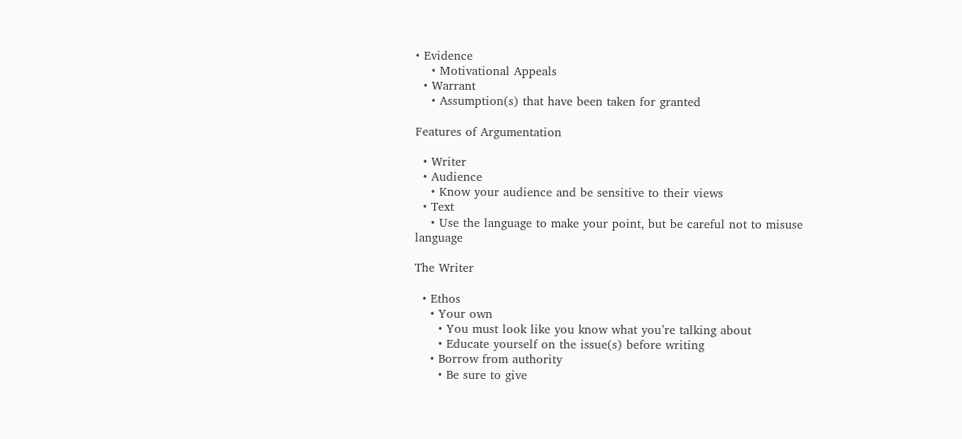• Evidence
    • Motivational Appeals
  • Warrant
    • Assumption(s) that have been taken for granted

Features of Argumentation

  • Writer
  • Audience
    • Know your audience and be sensitive to their views
  • Text
    • Use the language to make your point, but be careful not to misuse language

The Writer

  • Ethos
    • Your own
      • You must look like you know what you’re talking about
      • Educate yourself on the issue(s) before writing
    • Borrow from authority
      • Be sure to give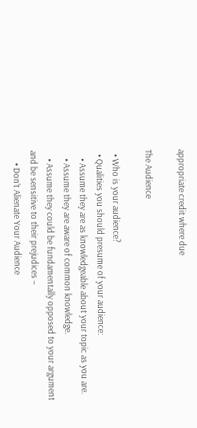appropriate credit where due

The Audience

  • Who is your audience?
  • Qualities you should presume of your audience:
    • Assume they are as knowledgeable about your topic as you are.
    • Assume they are aware of common knowledge.
    • Assume they could be fundamentally opposed to your argument and be sensitive to their prejudices –
      • Don’t Alienate Your Audience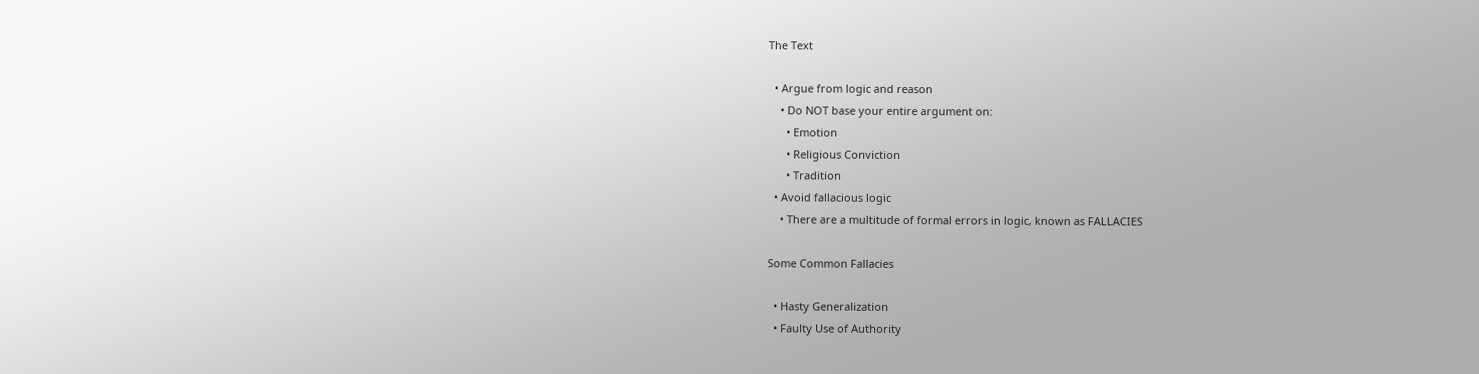The Text

  • Argue from logic and reason
    • Do NOT base your entire argument on:
      • Emotion
      • Religious Conviction
      • Tradition
  • Avoid fallacious logic
    • There are a multitude of formal errors in logic, known as FALLACIES

Some Common Fallacies

  • Hasty Generalization
  • Faulty Use of Authority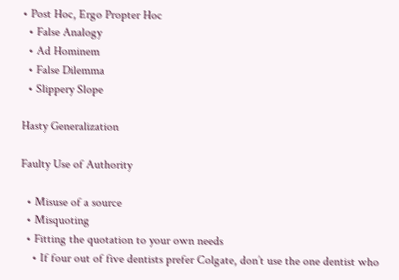• Post Hoc, Ergo Propter Hoc
  • False Analogy
  • Ad Hominem
  • False Dilemma
  • Slippery Slope

Hasty Generalization

Faulty Use of Authority

  • Misuse of a source
  • Misquoting
  • Fitting the quotation to your own needs
    • If four out of five dentists prefer Colgate, don’t use the one dentist who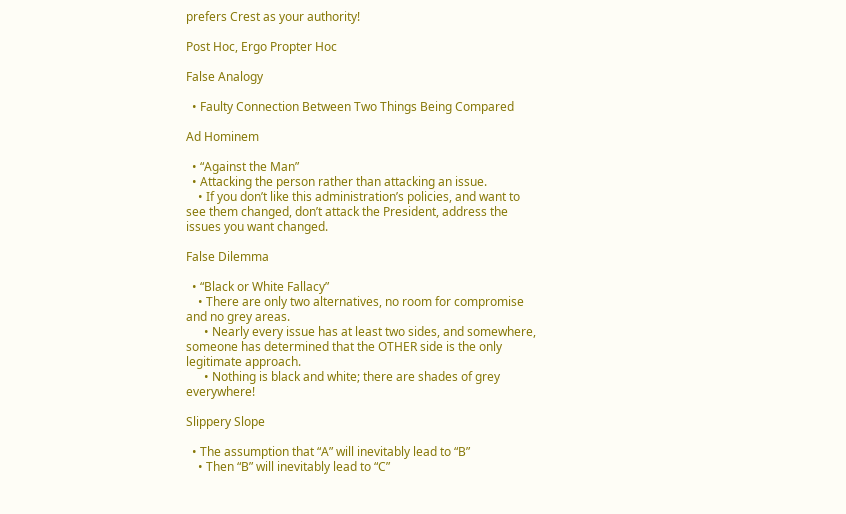prefers Crest as your authority!

Post Hoc, Ergo Propter Hoc

False Analogy

  • Faulty Connection Between Two Things Being Compared

Ad Hominem

  • “Against the Man”
  • Attacking the person rather than attacking an issue.
    • If you don’t like this administration’s policies, and want to see them changed, don’t attack the President, address the issues you want changed.

False Dilemma

  • “Black or White Fallacy”
    • There are only two alternatives, no room for compromise and no grey areas.
      • Nearly every issue has at least two sides, and somewhere, someone has determined that the OTHER side is the only legitimate approach.
      • Nothing is black and white; there are shades of grey everywhere!

Slippery Slope

  • The assumption that “A” will inevitably lead to “B”
    • Then “B” will inevitably lead to “C”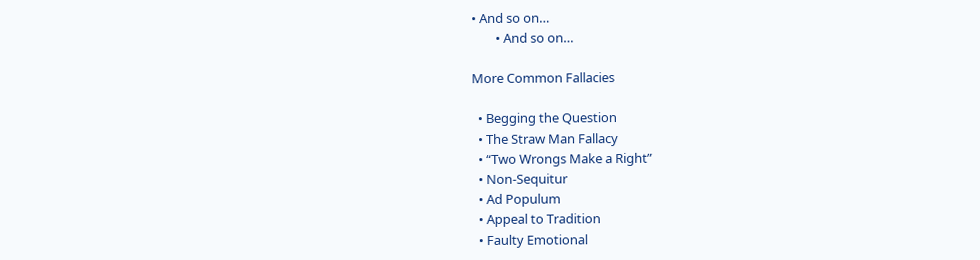• And so on…
        • And so on…

More Common Fallacies

  • Begging the Question
  • The Straw Man Fallacy
  • “Two Wrongs Make a Right”
  • Non-Sequitur
  • Ad Populum
  • Appeal to Tradition
  • Faulty Emotional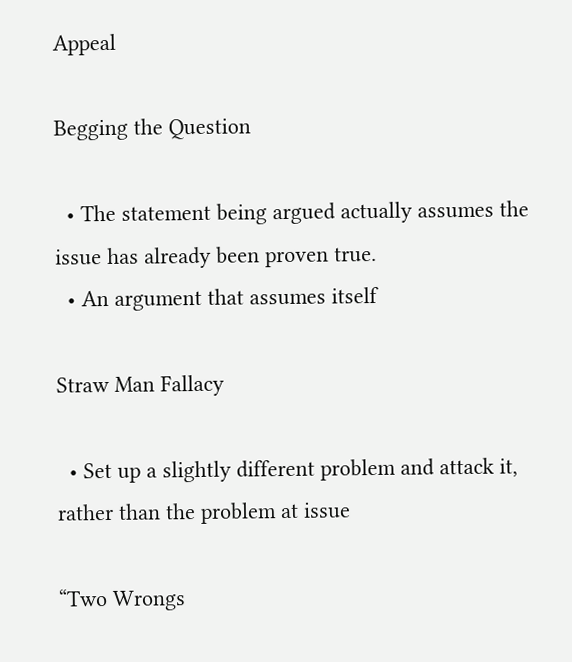Appeal

Begging the Question

  • The statement being argued actually assumes the issue has already been proven true.
  • An argument that assumes itself

Straw Man Fallacy

  • Set up a slightly different problem and attack it, rather than the problem at issue

“Two Wrongs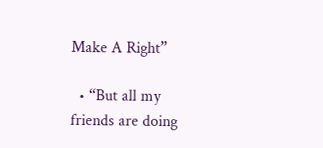Make A Right”

  • “But all my friends are doing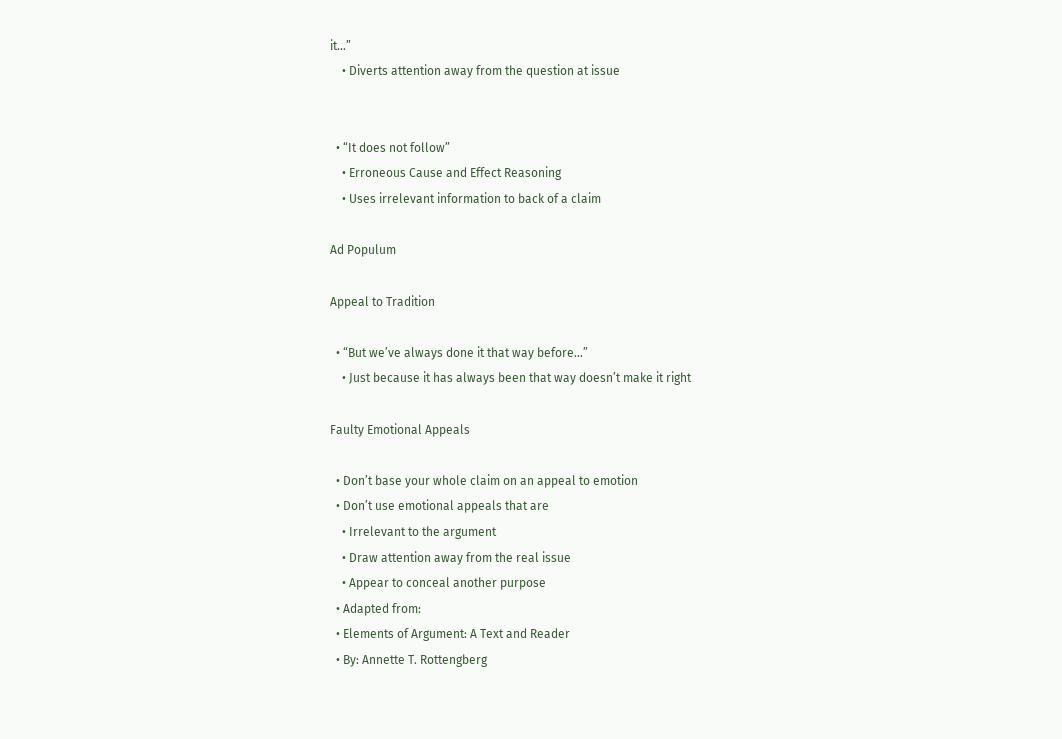it…”
    • Diverts attention away from the question at issue


  • “It does not follow”
    • Erroneous Cause and Effect Reasoning
    • Uses irrelevant information to back of a claim

Ad Populum

Appeal to Tradition

  • “But we’ve always done it that way before…”
    • Just because it has always been that way doesn’t make it right

Faulty Emotional Appeals

  • Don’t base your whole claim on an appeal to emotion
  • Don’t use emotional appeals that are
    • Irrelevant to the argument
    • Draw attention away from the real issue
    • Appear to conceal another purpose
  • Adapted from:
  • Elements of Argument: A Text and Reader
  • By: Annette T. Rottengberg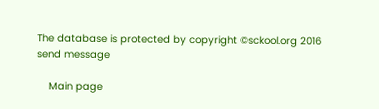The database is protected by copyright ©sckool.org 2016
send message

    Main page